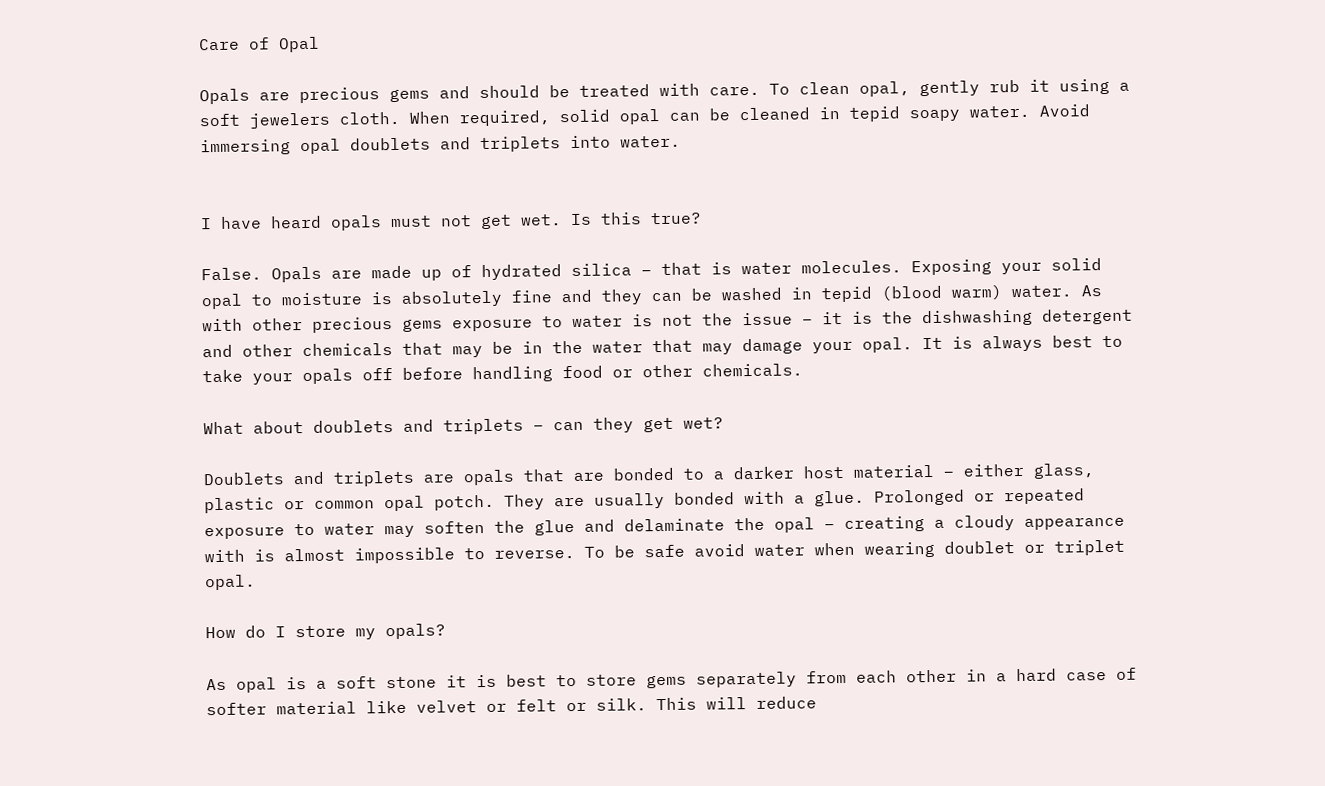Care of Opal

Opals are precious gems and should be treated with care. To clean opal, gently rub it using a soft jewelers cloth. When required, solid opal can be cleaned in tepid soapy water. Avoid immersing opal doublets and triplets into water.


I have heard opals must not get wet. Is this true?

False. Opals are made up of hydrated silica – that is water molecules. Exposing your solid opal to moisture is absolutely fine and they can be washed in tepid (blood warm) water. As with other precious gems exposure to water is not the issue – it is the dishwashing detergent and other chemicals that may be in the water that may damage your opal. It is always best to take your opals off before handling food or other chemicals.

What about doublets and triplets – can they get wet?

Doublets and triplets are opals that are bonded to a darker host material – either glass, plastic or common opal potch. They are usually bonded with a glue. Prolonged or repeated exposure to water may soften the glue and delaminate the opal – creating a cloudy appearance with is almost impossible to reverse. To be safe avoid water when wearing doublet or triplet opal.

How do I store my opals?

As opal is a soft stone it is best to store gems separately from each other in a hard case of softer material like velvet or felt or silk. This will reduce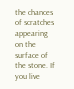the chances of scratches appearing on the surface of the stone. If you live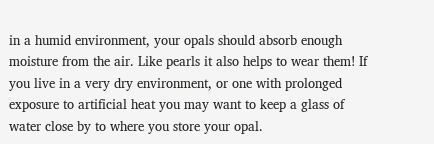in a humid environment, your opals should absorb enough moisture from the air. Like pearls it also helps to wear them! If you live in a very dry environment, or one with prolonged exposure to artificial heat you may want to keep a glass of water close by to where you store your opal.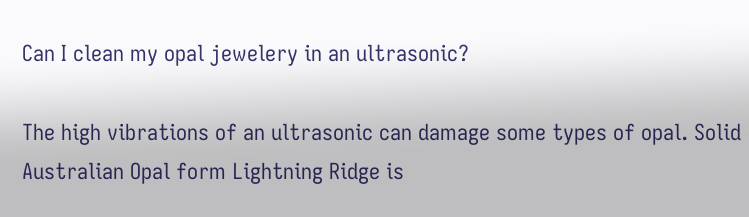Can I clean my opal jewelery in an ultrasonic?

The high vibrations of an ultrasonic can damage some types of opal. Solid Australian Opal form Lightning Ridge is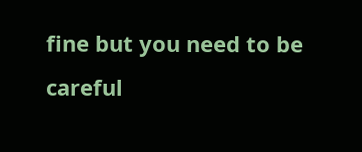fine but you need to be careful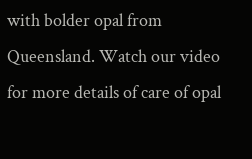with bolder opal from Queensland. Watch our video for more details of care of opal